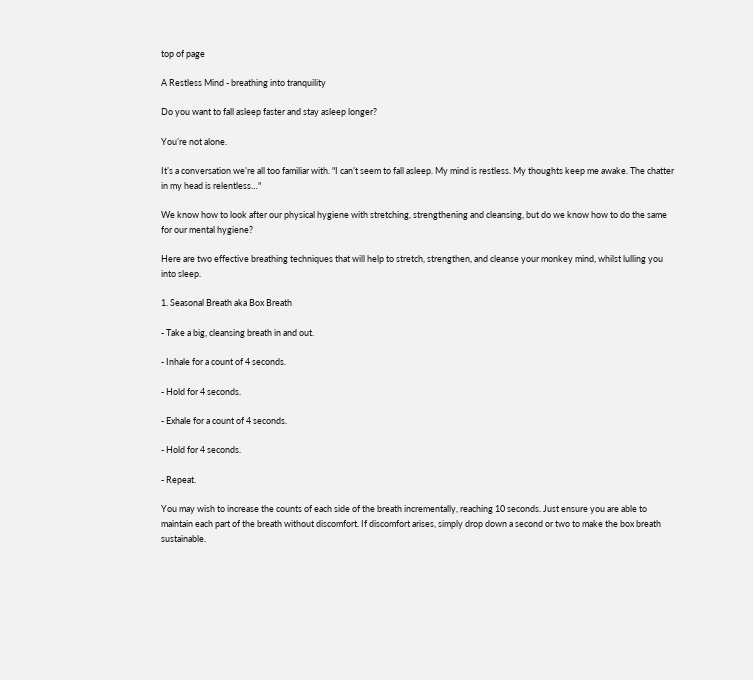top of page

A Restless Mind - breathing into tranquility

Do you want to fall asleep faster and stay asleep longer?

You’re not alone.

It’s a conversation we’re all too familiar with. "I can’t seem to fall asleep. My mind is restless. My thoughts keep me awake. The chatter in my head is relentless…"

We know how to look after our physical hygiene with stretching, strengthening and cleansing, but do we know how to do the same for our mental hygiene?

Here are two effective breathing techniques that will help to stretch, strengthen, and cleanse your monkey mind, whilst lulling you into sleep.

1. Seasonal Breath aka Box Breath

- Take a big, cleansing breath in and out.

- Inhale for a count of 4 seconds.

- Hold for 4 seconds.

- Exhale for a count of 4 seconds.

- Hold for 4 seconds.

- Repeat.

You may wish to increase the counts of each side of the breath incrementally, reaching 10 seconds. Just ensure you are able to maintain each part of the breath without discomfort. If discomfort arises, simply drop down a second or two to make the box breath sustainable.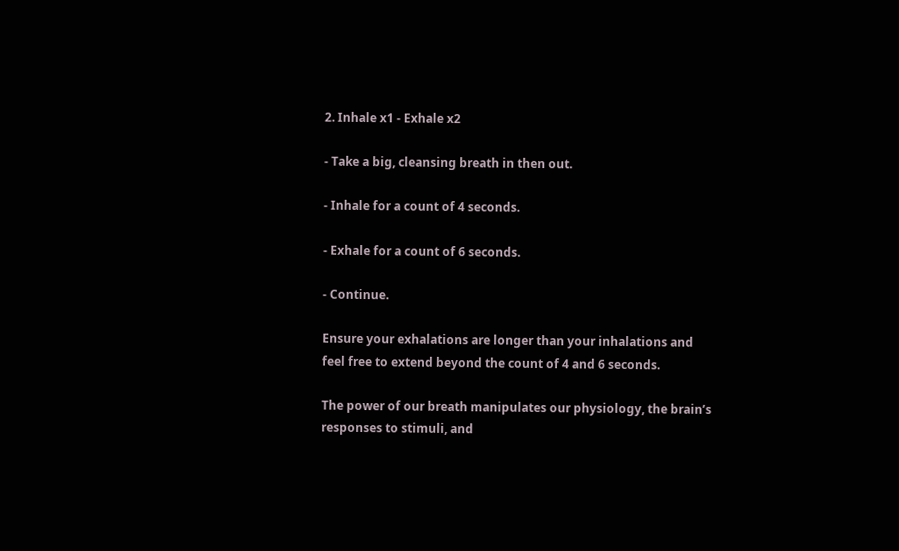2. Inhale x1 - Exhale x2

- Take a big, cleansing breath in then out.

- Inhale for a count of 4 seconds.

- Exhale for a count of 6 seconds.

- Continue.

Ensure your exhalations are longer than your inhalations and feel free to extend beyond the count of 4 and 6 seconds.

The power of our breath manipulates our physiology, the brain’s responses to stimuli, and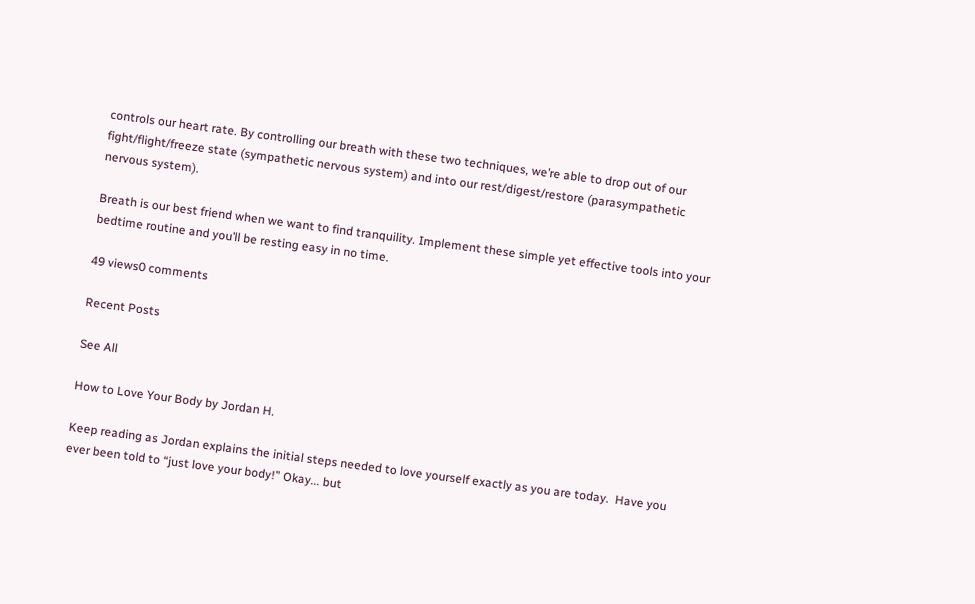controls our heart rate. By controlling our breath with these two techniques, we’re able to drop out of our fight/flight/freeze state (sympathetic nervous system) and into our rest/digest/restore (parasympathetic nervous system).

Breath is our best friend when we want to find tranquility. Implement these simple yet effective tools into your bedtime routine and you’ll be resting easy in no time.

49 views0 comments

Recent Posts

See All

How to Love Your Body by Jordan H.

Keep reading as Jordan explains the initial steps needed to love yourself exactly as you are today.  Have you ever been told to “just love your body!” Okay... but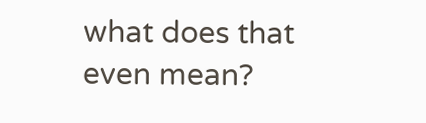what does that even mean?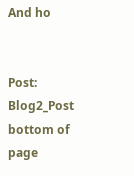And ho


Post: Blog2_Post
bottom of page